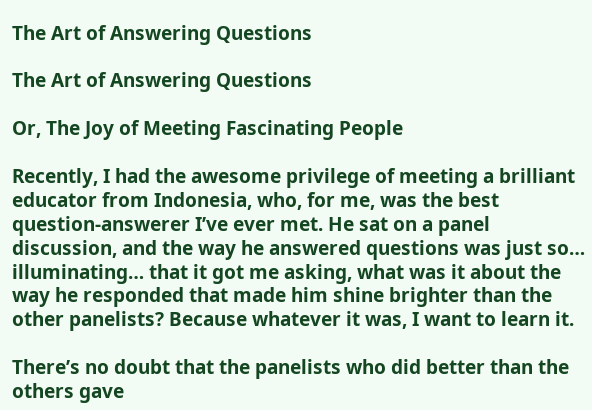The Art of Answering Questions

The Art of Answering Questions

Or, The Joy of Meeting Fascinating People

Recently, I had the awesome privilege of meeting a brilliant educator from Indonesia, who, for me, was the best question-answerer I’ve ever met. He sat on a panel discussion, and the way he answered questions was just so… illuminating… that it got me asking, what was it about the way he responded that made him shine brighter than the other panelists? Because whatever it was, I want to learn it.

There’s no doubt that the panelists who did better than the others gave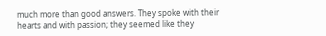much more than good answers. They spoke with their hearts and with passion; they seemed like they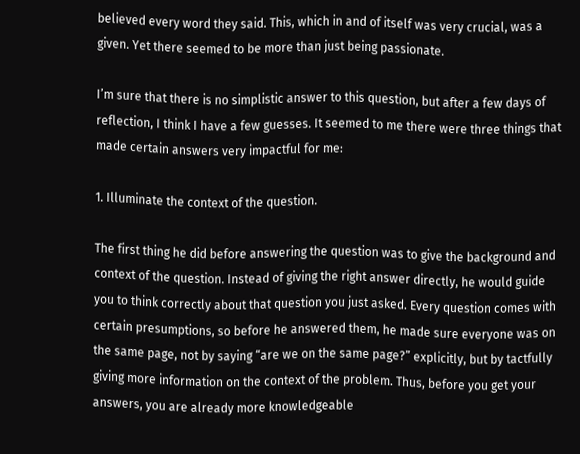believed every word they said. This, which in and of itself was very crucial, was a given. Yet there seemed to be more than just being passionate.

I’m sure that there is no simplistic answer to this question, but after a few days of reflection, I think I have a few guesses. It seemed to me there were three things that made certain answers very impactful for me:

1. Illuminate the context of the question.

The first thing he did before answering the question was to give the background and context of the question. Instead of giving the right answer directly, he would guide you to think correctly about that question you just asked. Every question comes with certain presumptions, so before he answered them, he made sure everyone was on the same page, not by saying “are we on the same page?” explicitly, but by tactfully giving more information on the context of the problem. Thus, before you get your answers, you are already more knowledgeable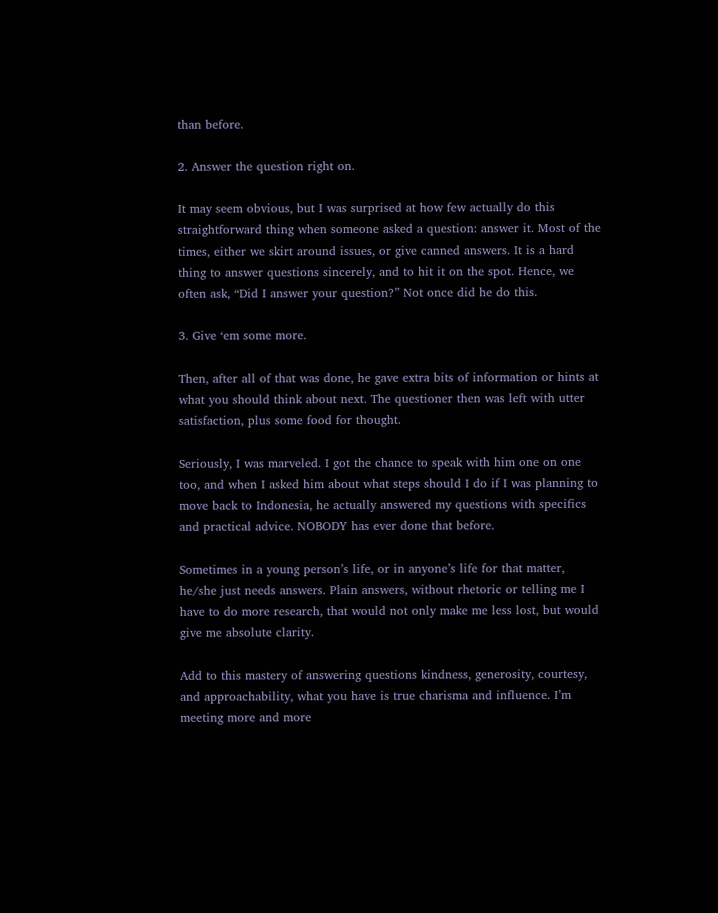than before.

2. Answer the question right on.

It may seem obvious, but I was surprised at how few actually do this straightforward thing when someone asked a question: answer it. Most of the times, either we skirt around issues, or give canned answers. It is a hard thing to answer questions sincerely, and to hit it on the spot. Hence, we often ask, “Did I answer your question?” Not once did he do this.

3. Give ‘em some more.

Then, after all of that was done, he gave extra bits of information or hints at what you should think about next. The questioner then was left with utter satisfaction, plus some food for thought.

Seriously, I was marveled. I got the chance to speak with him one on one too, and when I asked him about what steps should I do if I was planning to move back to Indonesia, he actually answered my questions with specifics and practical advice. NOBODY has ever done that before.

Sometimes in a young person’s life, or in anyone’s life for that matter, he/she just needs answers. Plain answers, without rhetoric or telling me I have to do more research, that would not only make me less lost, but would give me absolute clarity.

Add to this mastery of answering questions kindness, generosity, courtesy, and approachability, what you have is true charisma and influence. I’m meeting more and more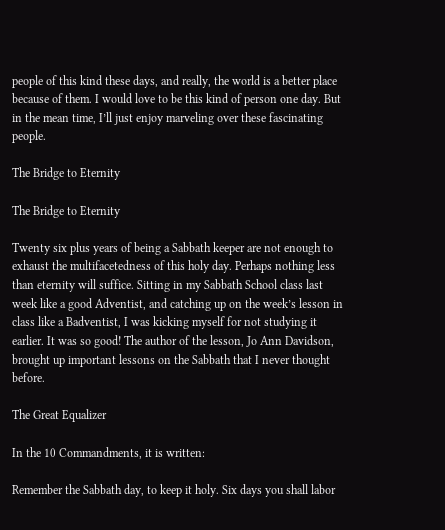people of this kind these days, and really, the world is a better place because of them. I would love to be this kind of person one day. But in the mean time, I’ll just enjoy marveling over these fascinating people.

The Bridge to Eternity

The Bridge to Eternity

Twenty six plus years of being a Sabbath keeper are not enough to exhaust the multifacetedness of this holy day. Perhaps nothing less than eternity will suffice. Sitting in my Sabbath School class last week like a good Adventist, and catching up on the week’s lesson in class like a Badventist, I was kicking myself for not studying it earlier. It was so good! The author of the lesson, Jo Ann Davidson, brought up important lessons on the Sabbath that I never thought before.

The Great Equalizer

In the 10 Commandments, it is written:

Remember the Sabbath day, to keep it holy. Six days you shall labor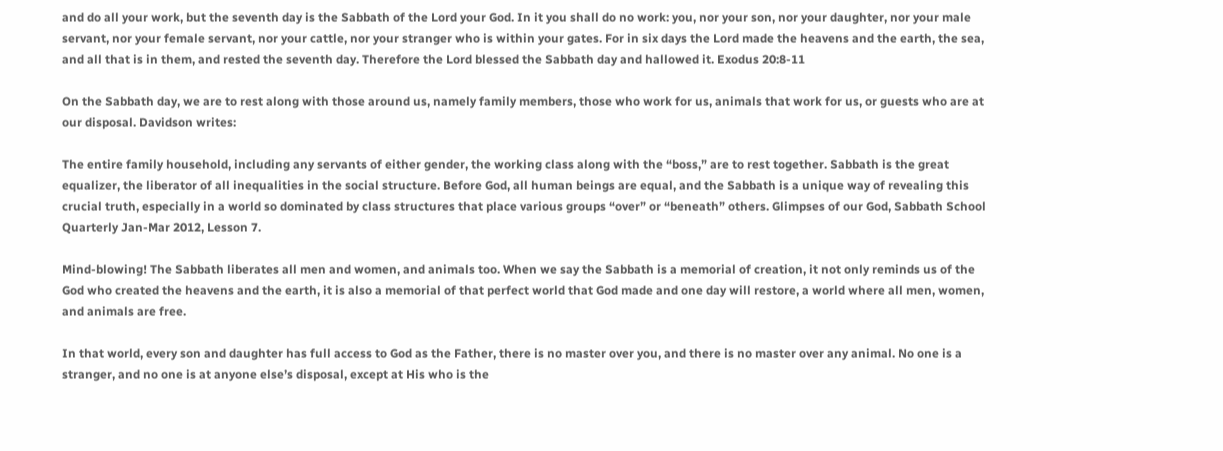and do all your work, but the seventh day is the Sabbath of the Lord your God. In it you shall do no work: you, nor your son, nor your daughter, nor your male servant, nor your female servant, nor your cattle, nor your stranger who is within your gates. For in six days the Lord made the heavens and the earth, the sea, and all that is in them, and rested the seventh day. Therefore the Lord blessed the Sabbath day and hallowed it. Exodus 20:8-11

On the Sabbath day, we are to rest along with those around us, namely family members, those who work for us, animals that work for us, or guests who are at our disposal. Davidson writes:

The entire family household, including any servants of either gender, the working class along with the “boss,” are to rest together. Sabbath is the great equalizer, the liberator of all inequalities in the social structure. Before God, all human beings are equal, and the Sabbath is a unique way of revealing this crucial truth, especially in a world so dominated by class structures that place various groups “over” or “beneath” others. Glimpses of our God, Sabbath School Quarterly Jan-Mar 2012, Lesson 7.

Mind-blowing! The Sabbath liberates all men and women, and animals too. When we say the Sabbath is a memorial of creation, it not only reminds us of the God who created the heavens and the earth, it is also a memorial of that perfect world that God made and one day will restore, a world where all men, women, and animals are free.

In that world, every son and daughter has full access to God as the Father, there is no master over you, and there is no master over any animal. No one is a stranger, and no one is at anyone else’s disposal, except at His who is the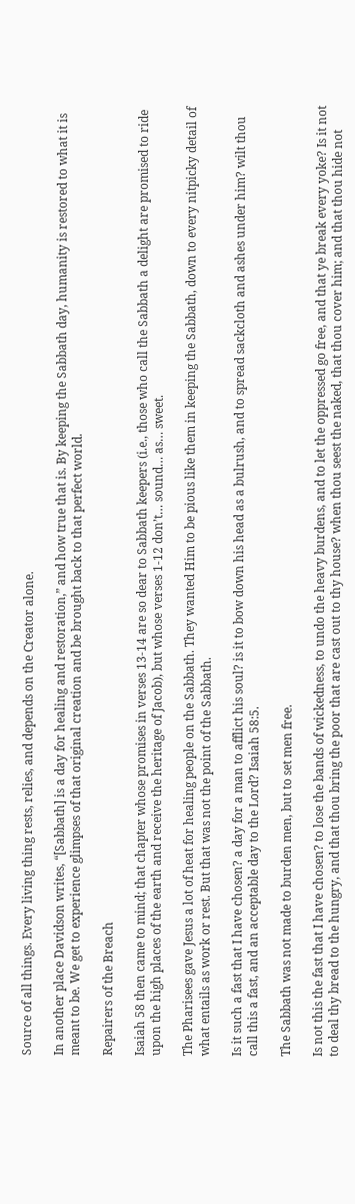Source of all things. Every living thing rests, relies, and depends on the Creator alone.

In another place Davidson writes, “[Sabbath] is a day for healing and restoration,” and how true that is. By keeping the Sabbath day, humanity is restored to what it is meant to be. We get to experience glimpses of that original creation and be brought back to that perfect world.

Repairers of the Breach

Isaiah 58 then came to mind; that chapter whose promises in verses 13-14 are so dear to Sabbath keepers (i.e., those who call the Sabbath a delight are promised to ride upon the high places of the earth and receive the heritage of Jacob), but whose verses 1-12 don’t… sound… as… sweet.

The Pharisees gave Jesus a lot of heat for healing people on the Sabbath. They wanted Him to be pious like them in keeping the Sabbath, down to every nitpicky detail of what entails as work or rest. But that was not the point of the Sabbath.

Is it such a fast that I have chosen? a day for a man to afflict his soul? is it to bow down his head as a bulrush, and to spread sackcloth and ashes under him? wilt thou call this a fast, and an acceptable day to the Lord? Isaiah 58:5.

The Sabbath was not made to burden men, but to set men free.

Is not this the fast that I have chosen? to lose the bands of wickedness, to undo the heavy burdens, and to let the oppressed go free, and that ye break every yoke? Is it not to deal thy bread to the hungry, and that thou bring the poor that are cast out to thy house? when thou seest the naked, that thou cover him; and that thou hide not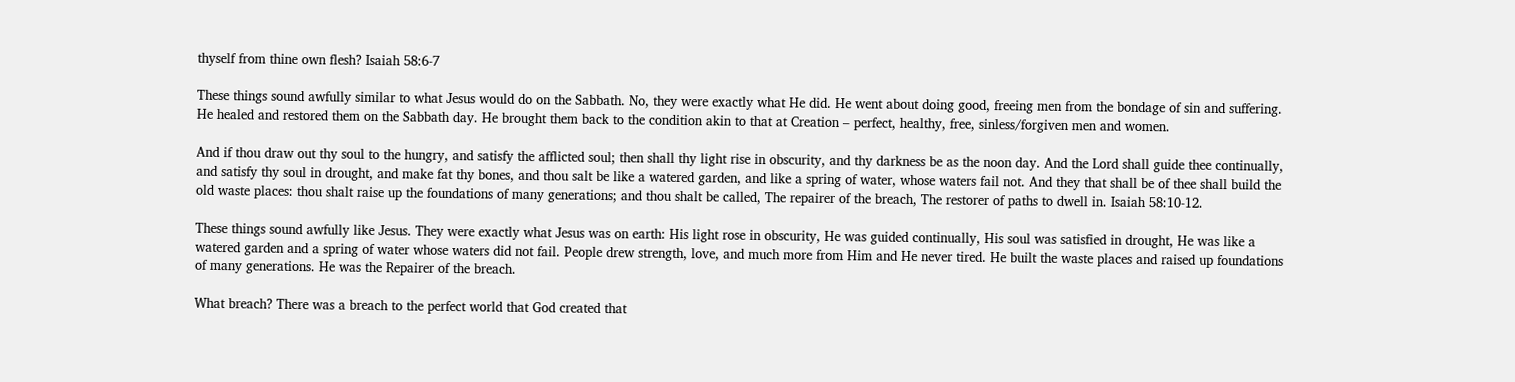thyself from thine own flesh? Isaiah 58:6-7

These things sound awfully similar to what Jesus would do on the Sabbath. No, they were exactly what He did. He went about doing good, freeing men from the bondage of sin and suffering. He healed and restored them on the Sabbath day. He brought them back to the condition akin to that at Creation – perfect, healthy, free, sinless/forgiven men and women.

And if thou draw out thy soul to the hungry, and satisfy the afflicted soul; then shall thy light rise in obscurity, and thy darkness be as the noon day. And the Lord shall guide thee continually, and satisfy thy soul in drought, and make fat thy bones, and thou salt be like a watered garden, and like a spring of water, whose waters fail not. And they that shall be of thee shall build the old waste places: thou shalt raise up the foundations of many generations; and thou shalt be called, The repairer of the breach, The restorer of paths to dwell in. Isaiah 58:10-12.

These things sound awfully like Jesus. They were exactly what Jesus was on earth: His light rose in obscurity, He was guided continually, His soul was satisfied in drought, He was like a watered garden and a spring of water whose waters did not fail. People drew strength, love, and much more from Him and He never tired. He built the waste places and raised up foundations of many generations. He was the Repairer of the breach.

What breach? There was a breach to the perfect world that God created that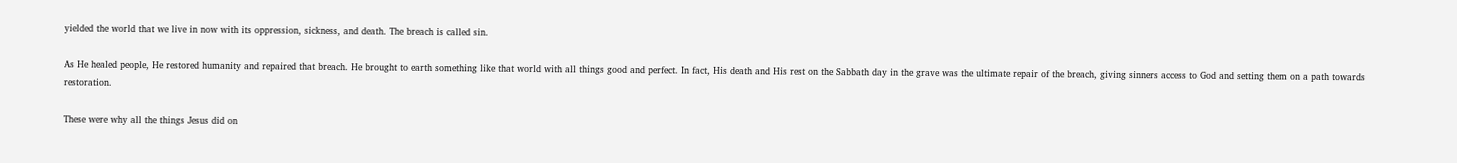yielded the world that we live in now with its oppression, sickness, and death. The breach is called sin.

As He healed people, He restored humanity and repaired that breach. He brought to earth something like that world with all things good and perfect. In fact, His death and His rest on the Sabbath day in the grave was the ultimate repair of the breach, giving sinners access to God and setting them on a path towards restoration.

These were why all the things Jesus did on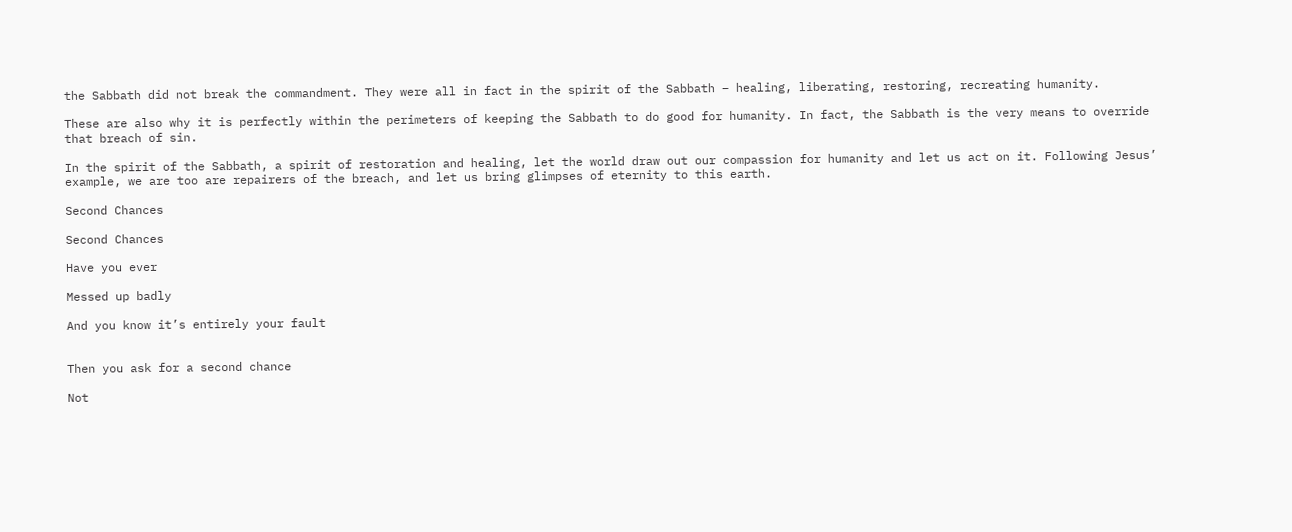the Sabbath did not break the commandment. They were all in fact in the spirit of the Sabbath – healing, liberating, restoring, recreating humanity.

These are also why it is perfectly within the perimeters of keeping the Sabbath to do good for humanity. In fact, the Sabbath is the very means to override that breach of sin.

In the spirit of the Sabbath, a spirit of restoration and healing, let the world draw out our compassion for humanity and let us act on it. Following Jesus’ example, we are too are repairers of the breach, and let us bring glimpses of eternity to this earth.

Second Chances

Second Chances

Have you ever

Messed up badly

And you know it’s entirely your fault


Then you ask for a second chance

Not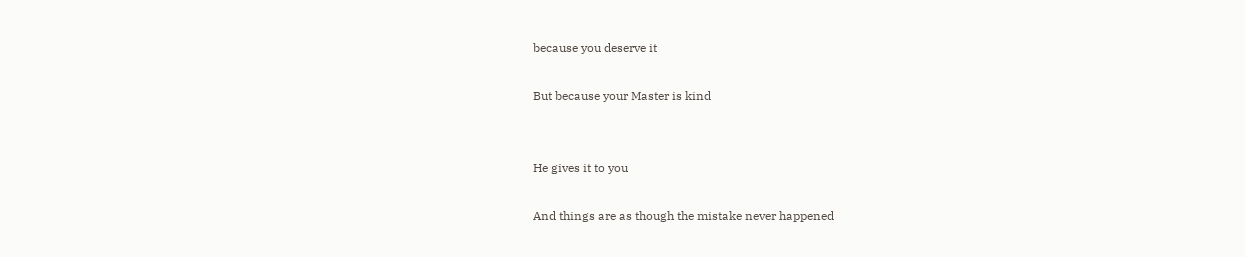because you deserve it

But because your Master is kind


He gives it to you

And things are as though the mistake never happened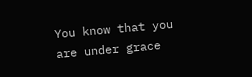You know that you are under grace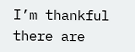I’m thankful there are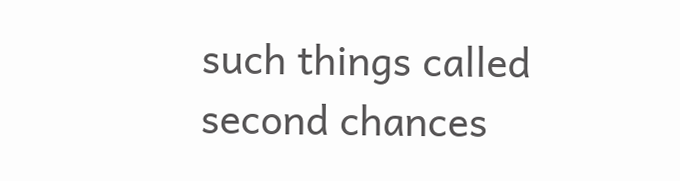such things called second chances